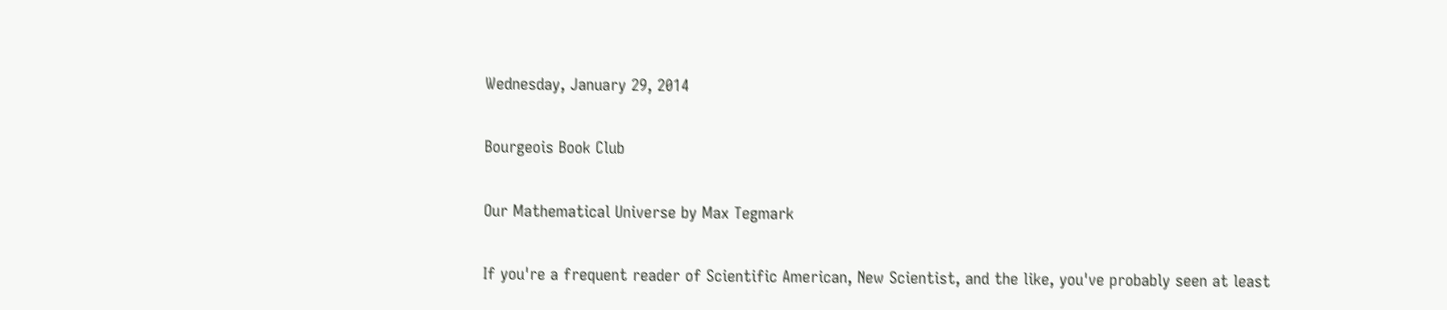Wednesday, January 29, 2014

Bourgeois Book Club

Our Mathematical Universe by Max Tegmark

If you're a frequent reader of Scientific American, New Scientist, and the like, you've probably seen at least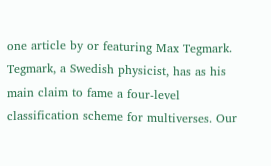one article by or featuring Max Tegmark. Tegmark, a Swedish physicist, has as his main claim to fame a four-level classification scheme for multiverses. Our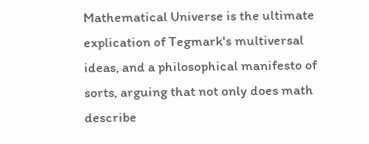Mathematical Universe is the ultimate explication of Tegmark's multiversal ideas, and a philosophical manifesto of sorts, arguing that not only does math describe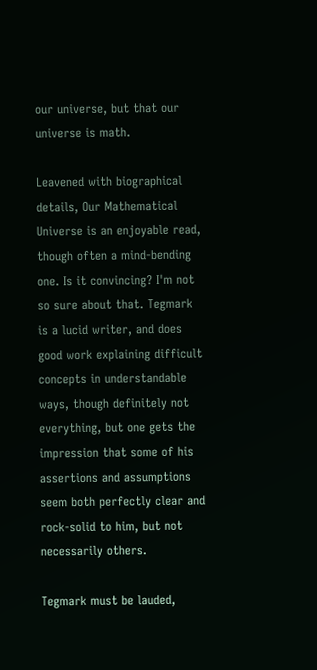our universe, but that our universe is math.

Leavened with biographical details, Our Mathematical Universe is an enjoyable read, though often a mind-bending one. Is it convincing? I'm not so sure about that. Tegmark is a lucid writer, and does good work explaining difficult concepts in understandable ways, though definitely not everything, but one gets the impression that some of his assertions and assumptions seem both perfectly clear and rock-solid to him, but not necessarily others.

Tegmark must be lauded,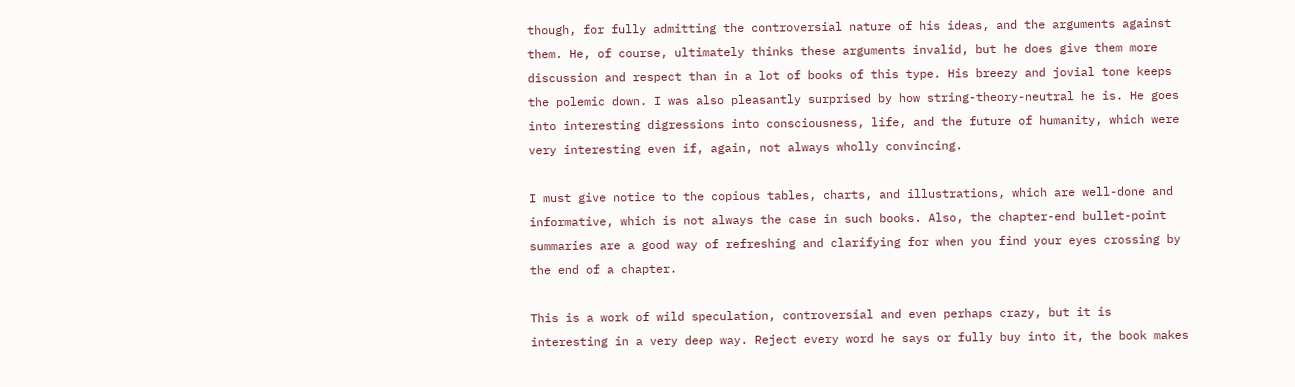though, for fully admitting the controversial nature of his ideas, and the arguments against them. He, of course, ultimately thinks these arguments invalid, but he does give them more discussion and respect than in a lot of books of this type. His breezy and jovial tone keeps the polemic down. I was also pleasantly surprised by how string-theory-neutral he is. He goes into interesting digressions into consciousness, life, and the future of humanity, which were very interesting even if, again, not always wholly convincing.

I must give notice to the copious tables, charts, and illustrations, which are well-done and informative, which is not always the case in such books. Also, the chapter-end bullet-point summaries are a good way of refreshing and clarifying for when you find your eyes crossing by the end of a chapter.

This is a work of wild speculation, controversial and even perhaps crazy, but it is interesting in a very deep way. Reject every word he says or fully buy into it, the book makes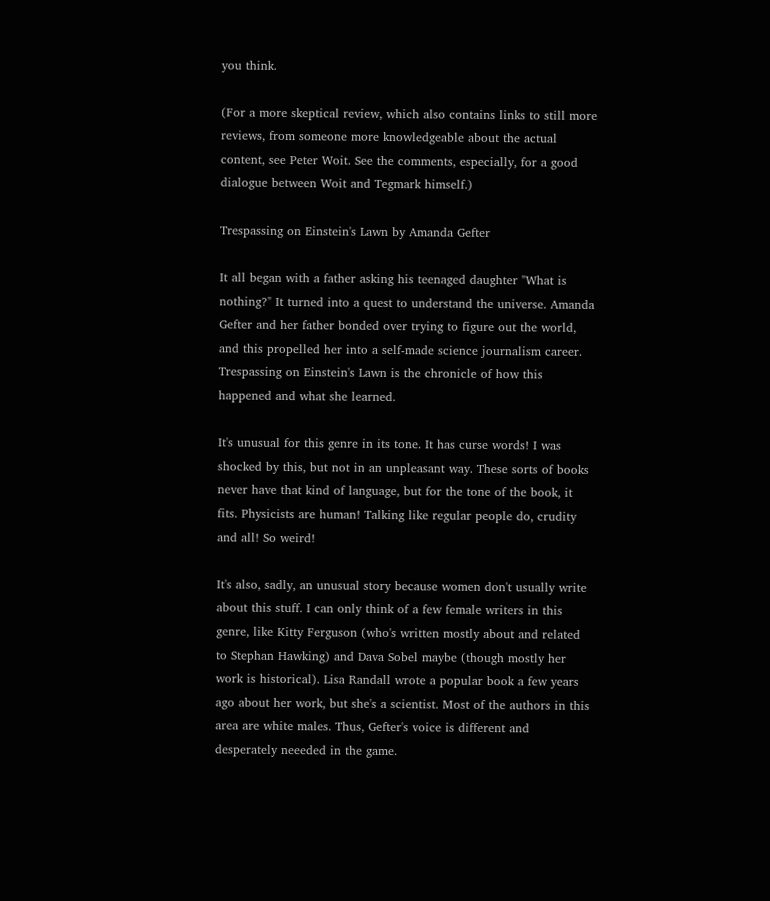you think.

(For a more skeptical review, which also contains links to still more reviews, from someone more knowledgeable about the actual content, see Peter Woit. See the comments, especially, for a good dialogue between Woit and Tegmark himself.)

Trespassing on Einstein's Lawn by Amanda Gefter

It all began with a father asking his teenaged daughter "What is nothing?" It turned into a quest to understand the universe. Amanda Gefter and her father bonded over trying to figure out the world, and this propelled her into a self-made science journalism career. Trespassing on Einstein's Lawn is the chronicle of how this happened and what she learned.

It's unusual for this genre in its tone. It has curse words! I was shocked by this, but not in an unpleasant way. These sorts of books never have that kind of language, but for the tone of the book, it fits. Physicists are human! Talking like regular people do, crudity and all! So weird!

It's also, sadly, an unusual story because women don't usually write about this stuff. I can only think of a few female writers in this genre, like Kitty Ferguson (who's written mostly about and related to Stephan Hawking) and Dava Sobel maybe (though mostly her work is historical). Lisa Randall wrote a popular book a few years ago about her work, but she's a scientist. Most of the authors in this area are white males. Thus, Gefter's voice is different and desperately neeeded in the game.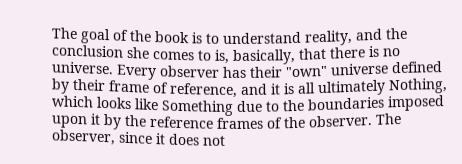The goal of the book is to understand reality, and the conclusion she comes to is, basically, that there is no universe. Every observer has their "own" universe defined by their frame of reference, and it is all ultimately Nothing, which looks like Something due to the boundaries imposed upon it by the reference frames of the observer. The observer, since it does not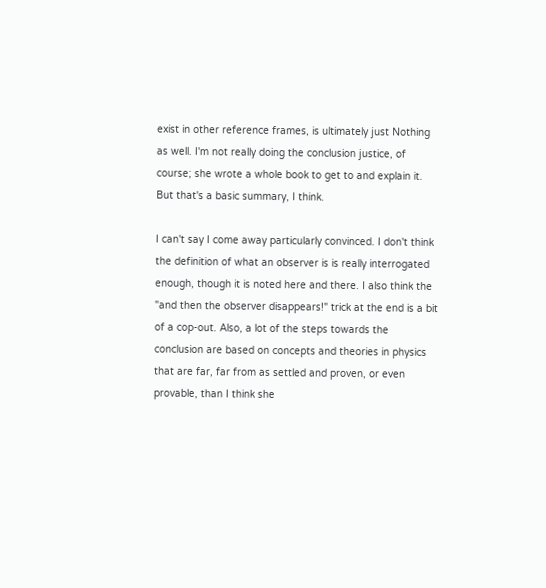exist in other reference frames, is ultimately just Nothing as well. I'm not really doing the conclusion justice, of course; she wrote a whole book to get to and explain it. But that's a basic summary, I think.

I can't say I come away particularly convinced. I don't think the definition of what an observer is is really interrogated enough, though it is noted here and there. I also think the "and then the observer disappears!" trick at the end is a bit of a cop-out. Also, a lot of the steps towards the conclusion are based on concepts and theories in physics that are far, far from as settled and proven, or even provable, than I think she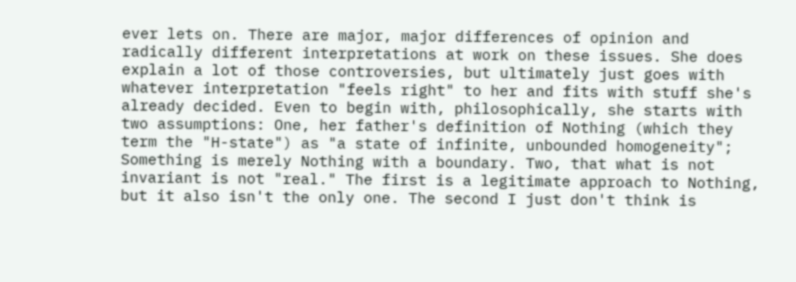ever lets on. There are major, major differences of opinion and radically different interpretations at work on these issues. She does explain a lot of those controversies, but ultimately just goes with whatever interpretation "feels right" to her and fits with stuff she's already decided. Even to begin with, philosophically, she starts with two assumptions: One, her father's definition of Nothing (which they term the "H-state") as "a state of infinite, unbounded homogeneity"; Something is merely Nothing with a boundary. Two, that what is not invariant is not "real." The first is a legitimate approach to Nothing, but it also isn't the only one. The second I just don't think is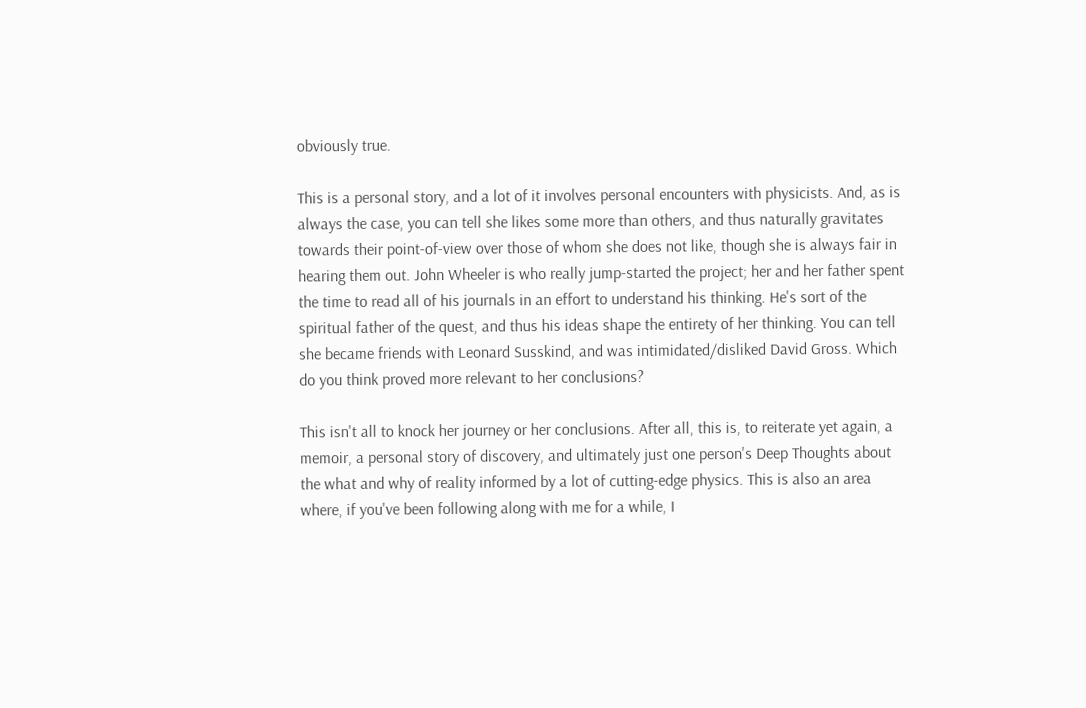obviously true.

This is a personal story, and a lot of it involves personal encounters with physicists. And, as is always the case, you can tell she likes some more than others, and thus naturally gravitates towards their point-of-view over those of whom she does not like, though she is always fair in hearing them out. John Wheeler is who really jump-started the project; her and her father spent the time to read all of his journals in an effort to understand his thinking. He's sort of the spiritual father of the quest, and thus his ideas shape the entirety of her thinking. You can tell she became friends with Leonard Susskind, and was intimidated/disliked David Gross. Which do you think proved more relevant to her conclusions?

This isn't all to knock her journey or her conclusions. After all, this is, to reiterate yet again, a memoir, a personal story of discovery, and ultimately just one person's Deep Thoughts about the what and why of reality informed by a lot of cutting-edge physics. This is also an area where, if you've been following along with me for a while, I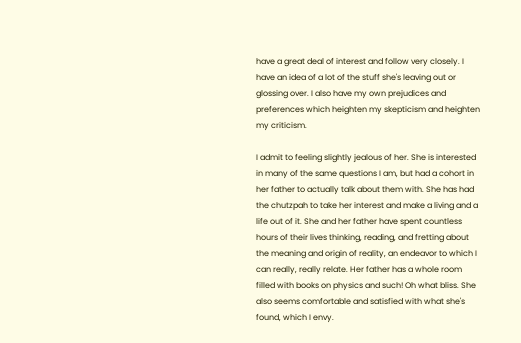have a great deal of interest and follow very closely. I have an idea of a lot of the stuff she's leaving out or glossing over. I also have my own prejudices and preferences which heighten my skepticism and heighten my criticism.

I admit to feeling slightly jealous of her. She is interested in many of the same questions I am, but had a cohort in her father to actually talk about them with. She has had the chutzpah to take her interest and make a living and a life out of it. She and her father have spent countless hours of their lives thinking, reading, and fretting about the meaning and origin of reality, an endeavor to which I can really, really relate. Her father has a whole room filled with books on physics and such! Oh what bliss. She also seems comfortable and satisfied with what she's found, which I envy.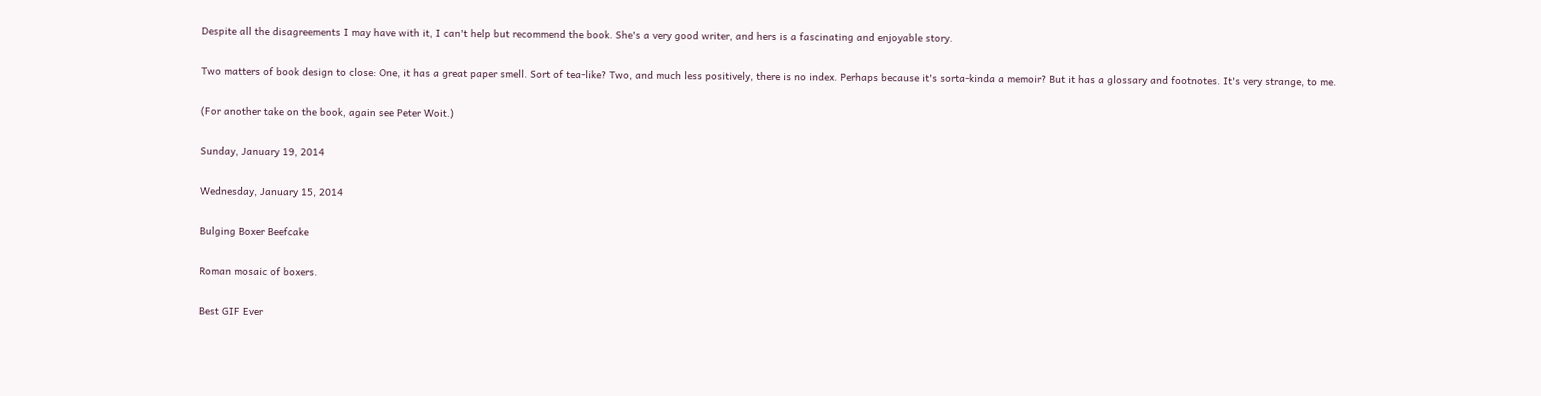Despite all the disagreements I may have with it, I can't help but recommend the book. She's a very good writer, and hers is a fascinating and enjoyable story.

Two matters of book design to close: One, it has a great paper smell. Sort of tea-like? Two, and much less positively, there is no index. Perhaps because it's sorta-kinda a memoir? But it has a glossary and footnotes. It's very strange, to me.

(For another take on the book, again see Peter Woit.)

Sunday, January 19, 2014

Wednesday, January 15, 2014

Bulging Boxer Beefcake

Roman mosaic of boxers.

Best GIF Ever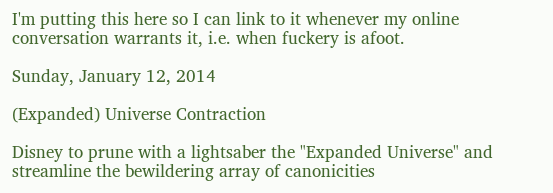I'm putting this here so I can link to it whenever my online conversation warrants it, i.e. when fuckery is afoot.

Sunday, January 12, 2014

(Expanded) Universe Contraction

Disney to prune with a lightsaber the "Expanded Universe" and streamline the bewildering array of canonicities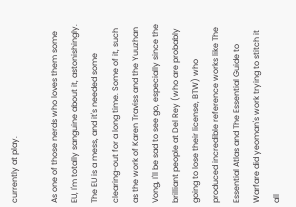currently at play.

As one of those nerds who loves them some EU, I'm totally sanguine about it, astonishingly. The EU is a mess, and it's needed some clearing-out for a long time. Some of it, such as the work of Karen Traviss and the Yuuzhan Vong, I'll be sad to see go, especially since the brilliant people at Del Rey (who are probably going to lose their license, BTW) who produced incredible reference works like The Essential Atlas and The Essential Guide to Warfare did yeoman's work trying to stitch it all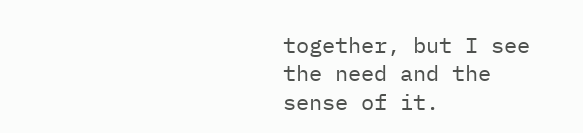together, but I see the need and the sense of it.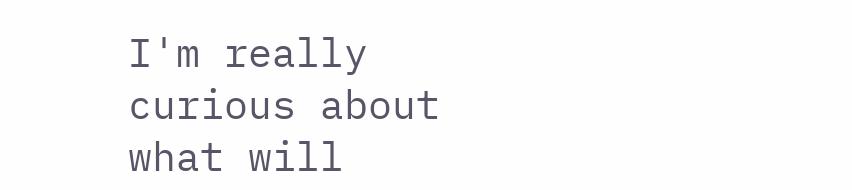I'm really curious about what will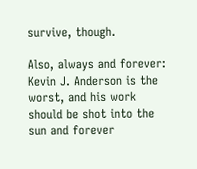survive, though.

Also, always and forever: Kevin J. Anderson is the worst, and his work should be shot into the sun and forever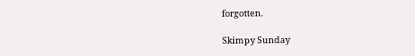forgotten.

Skimpy Sunday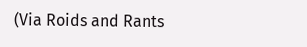(Via Roids and Rants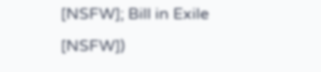[NSFW]; Bill in Exile [NSFW])